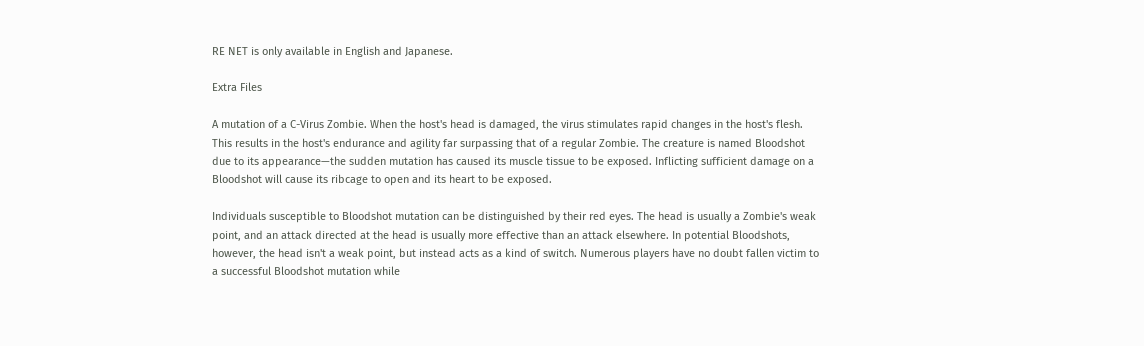RE NET is only available in English and Japanese.

Extra Files

A mutation of a C-Virus Zombie. When the host's head is damaged, the virus stimulates rapid changes in the host's flesh. This results in the host's endurance and agility far surpassing that of a regular Zombie. The creature is named Bloodshot due to its appearance—the sudden mutation has caused its muscle tissue to be exposed. Inflicting sufficient damage on a Bloodshot will cause its ribcage to open and its heart to be exposed.

Individuals susceptible to Bloodshot mutation can be distinguished by their red eyes. The head is usually a Zombie's weak point, and an attack directed at the head is usually more effective than an attack elsewhere. In potential Bloodshots, however, the head isn't a weak point, but instead acts as a kind of switch. Numerous players have no doubt fallen victim to a successful Bloodshot mutation while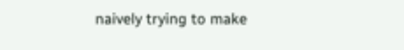naively trying to make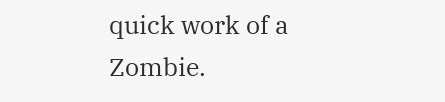quick work of a Zombie.